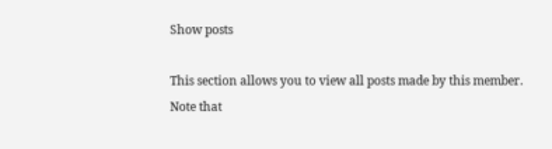Show posts

This section allows you to view all posts made by this member. Note that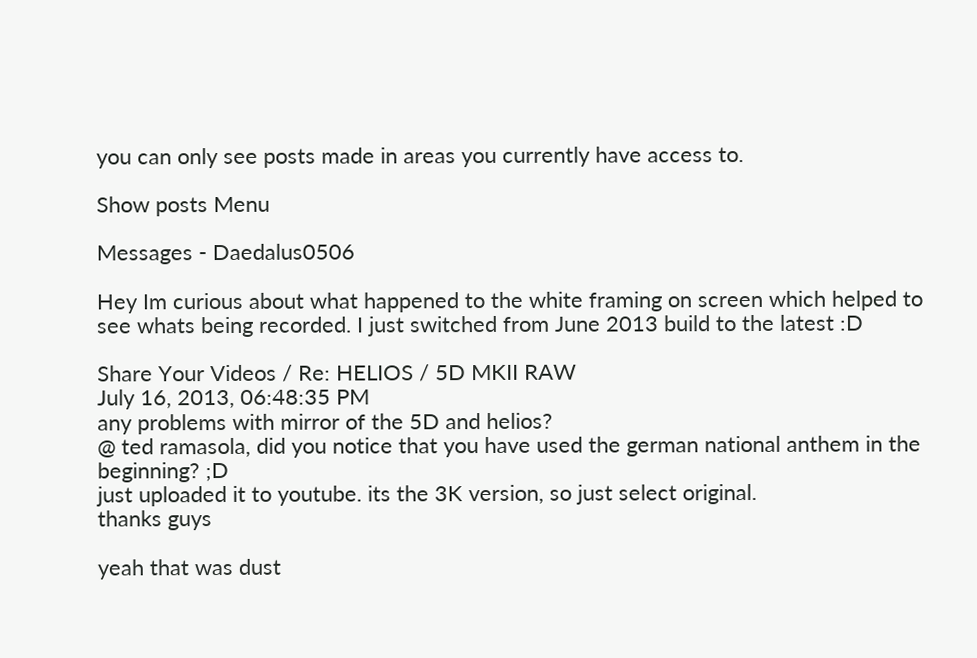you can only see posts made in areas you currently have access to.

Show posts Menu

Messages - Daedalus0506

Hey Im curious about what happened to the white framing on screen which helped to see whats being recorded. I just switched from June 2013 build to the latest :D

Share Your Videos / Re: HELIOS / 5D MKII RAW
July 16, 2013, 06:48:35 PM
any problems with mirror of the 5D and helios?
@ ted ramasola, did you notice that you have used the german national anthem in the beginning? ;D
just uploaded it to youtube. its the 3K version, so just select original.
thanks guys

yeah that was dust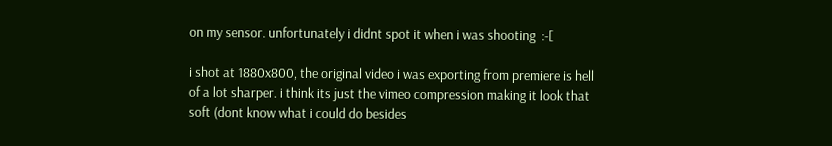on my sensor. unfortunately i didnt spot it when i was shooting  :-[

i shot at 1880x800, the original video i was exporting from premiere is hell of a lot sharper. i think its just the vimeo compression making it look that soft (dont know what i could do besides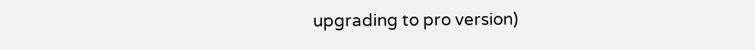upgrading to pro version)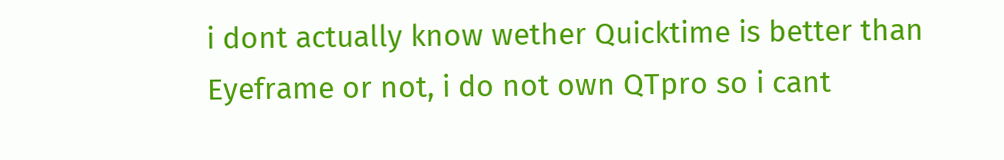i dont actually know wether Quicktime is better than Eyeframe or not, i do not own QTpro so i cant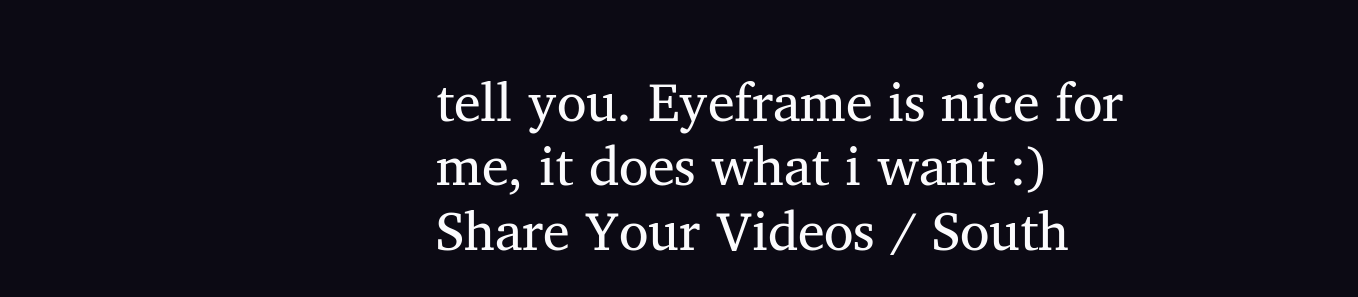tell you. Eyeframe is nice for me, it does what i want :)
Share Your Videos / South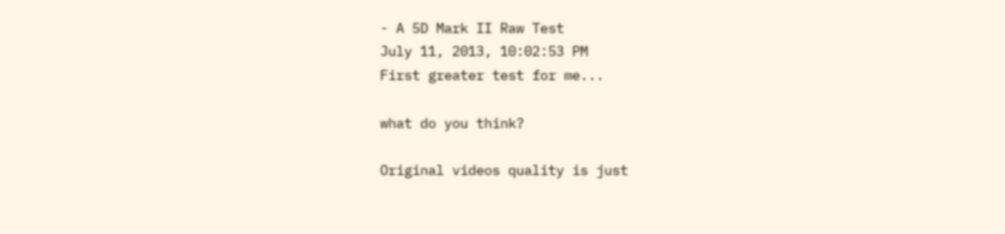- A 5D Mark II Raw Test
July 11, 2013, 10:02:53 PM
First greater test for me...

what do you think?

Original videos quality is just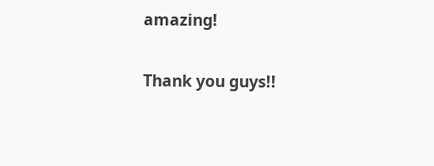amazing!

Thank you guys!!